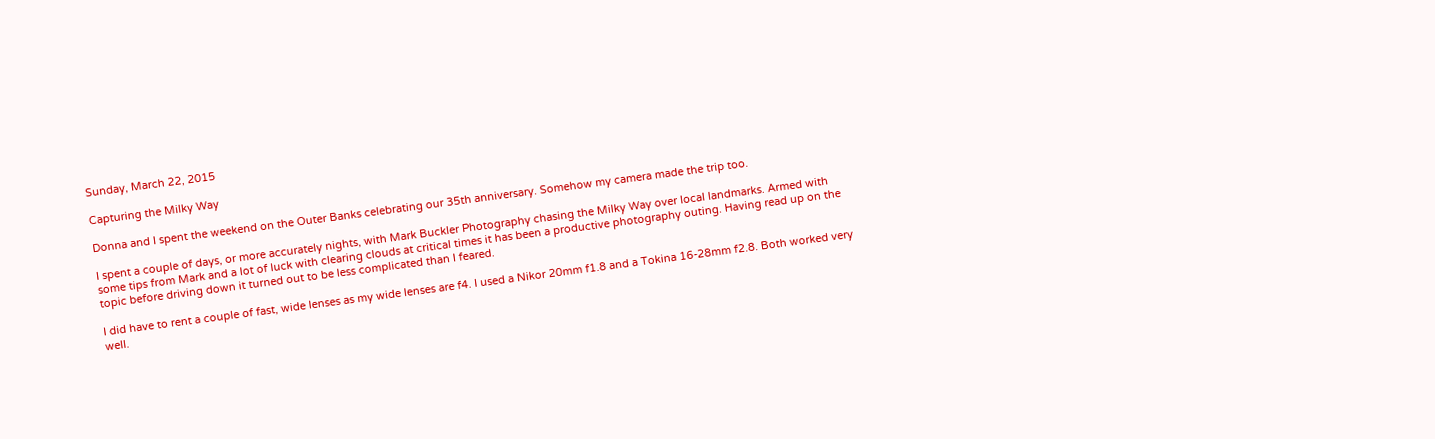Sunday, March 22, 2015

Capturing the Milky Way

Donna and I spent the weekend on the Outer Banks celebrating our 35th anniversary. Somehow my camera made the trip too.

I spent a couple of days, or more accurately nights, with Mark Buckler Photography chasing the Milky Way over local landmarks. Armed with some tips from Mark and a lot of luck with clearing clouds at critical times it has been a productive photography outing. Having read up on the topic before driving down it turned out to be less complicated than I feared.

I did have to rent a couple of fast, wide lenses as my wide lenses are f4. I used a Nikor 20mm f1.8 and a Tokina 16-28mm f2.8. Both worked very well.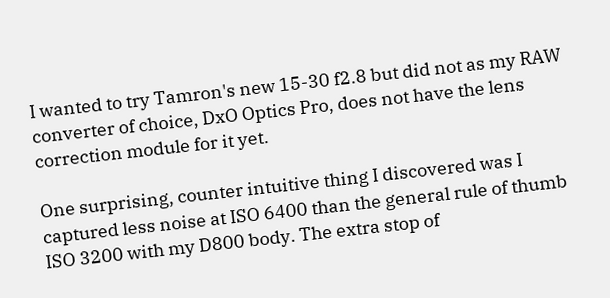I wanted to try Tamron's new 15-30 f2.8 but did not as my RAW converter of choice, DxO Optics Pro, does not have the lens correction module for it yet.

One surprising, counter intuitive thing I discovered was I captured less noise at ISO 6400 than the general rule of thumb ISO 3200 with my D800 body. The extra stop of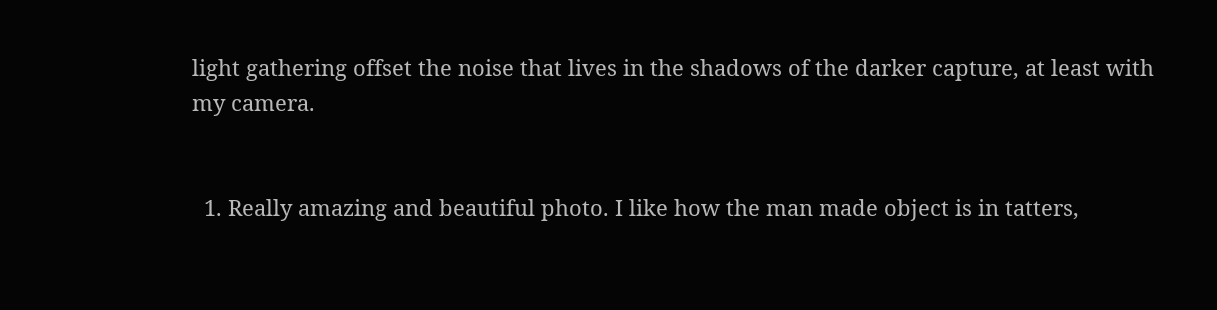light gathering offset the noise that lives in the shadows of the darker capture, at least with my camera.


  1. Really amazing and beautiful photo. I like how the man made object is in tatters,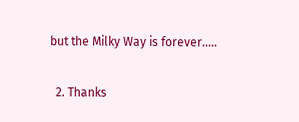but the Milky Way is forever.....

  2. Thanks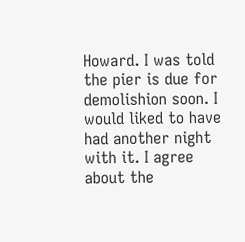Howard. I was told the pier is due for demolishion soon. I would liked to have had another night with it. I agree about the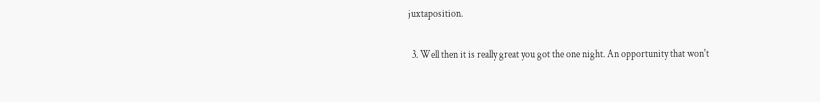juxtaposition.

  3. Well then it is really great you got the one night. An opportunity that won't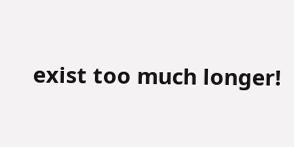exist too much longer!